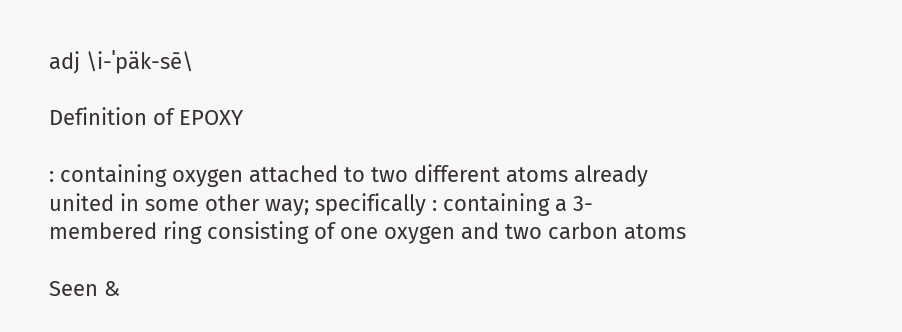adj \i-ˈpäk-sē\

Definition of EPOXY

: containing oxygen attached to two different atoms already united in some other way; specifically : containing a 3-membered ring consisting of one oxygen and two carbon atoms

Seen &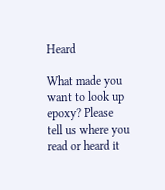Heard

What made you want to look up epoxy? Please tell us where you read or heard it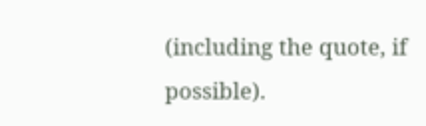(including the quote, if possible).